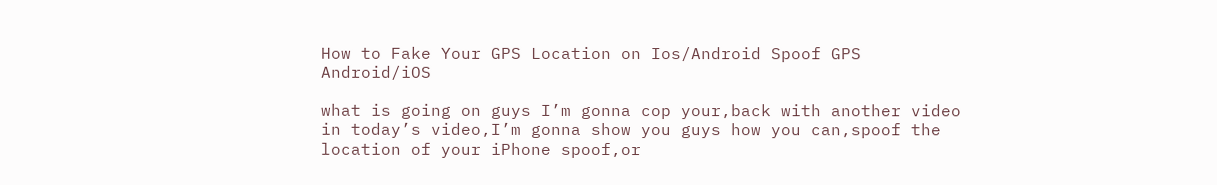How to Fake Your GPS Location on Ios/Android Spoof GPS Android/iOS

what is going on guys I’m gonna cop your,back with another video in today’s video,I’m gonna show you guys how you can,spoof the location of your iPhone spoof,or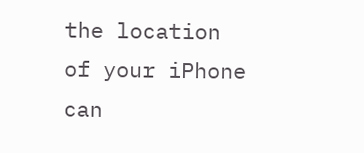the location of your iPhone can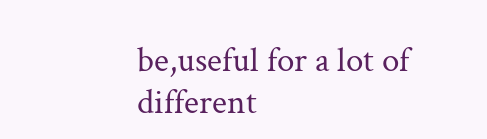be,useful for a lot of different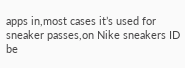apps in,most cases it’s used for sneaker passes,on Nike sneakers ID be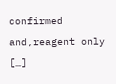confirmed and,reagent only […]